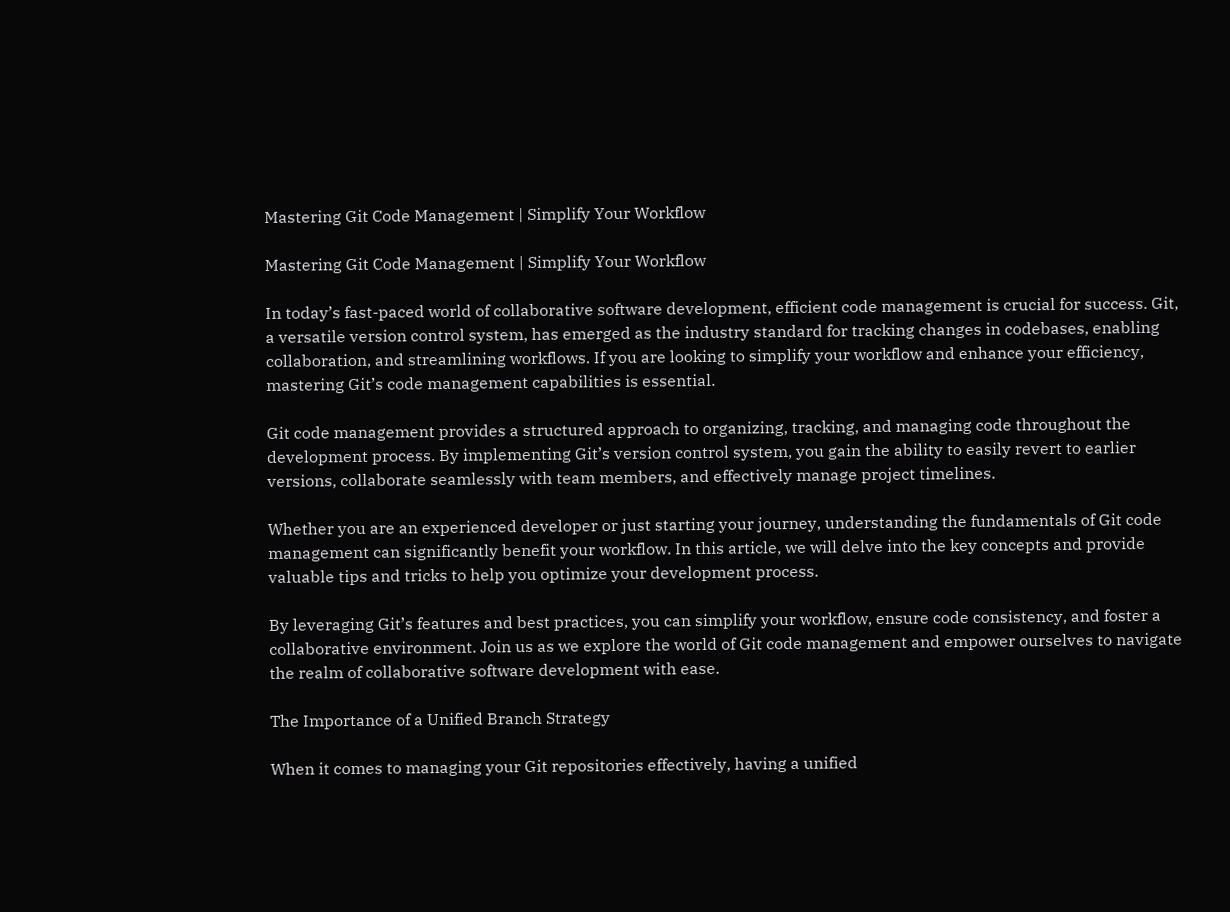Mastering Git Code Management | Simplify Your Workflow

Mastering Git Code Management | Simplify Your Workflow

In today’s fast-paced world of collaborative software development, efficient code management is crucial for success. Git, a versatile version control system, has emerged as the industry standard for tracking changes in codebases, enabling collaboration, and streamlining workflows. If you are looking to simplify your workflow and enhance your efficiency, mastering Git’s code management capabilities is essential.

Git code management provides a structured approach to organizing, tracking, and managing code throughout the development process. By implementing Git’s version control system, you gain the ability to easily revert to earlier versions, collaborate seamlessly with team members, and effectively manage project timelines.

Whether you are an experienced developer or just starting your journey, understanding the fundamentals of Git code management can significantly benefit your workflow. In this article, we will delve into the key concepts and provide valuable tips and tricks to help you optimize your development process.

By leveraging Git’s features and best practices, you can simplify your workflow, ensure code consistency, and foster a collaborative environment. Join us as we explore the world of Git code management and empower ourselves to navigate the realm of collaborative software development with ease.

The Importance of a Unified Branch Strategy

When it comes to managing your Git repositories effectively, having a unified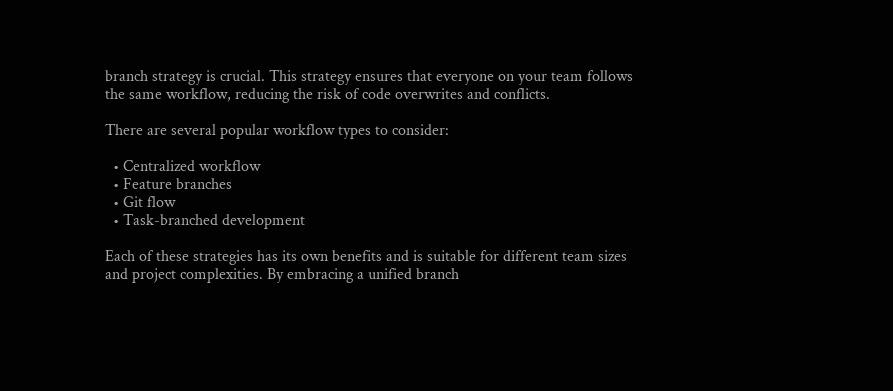branch strategy is crucial. This strategy ensures that everyone on your team follows the same workflow, reducing the risk of code overwrites and conflicts.

There are several popular workflow types to consider:

  • Centralized workflow
  • Feature branches
  • Git flow
  • Task-branched development

Each of these strategies has its own benefits and is suitable for different team sizes and project complexities. By embracing a unified branch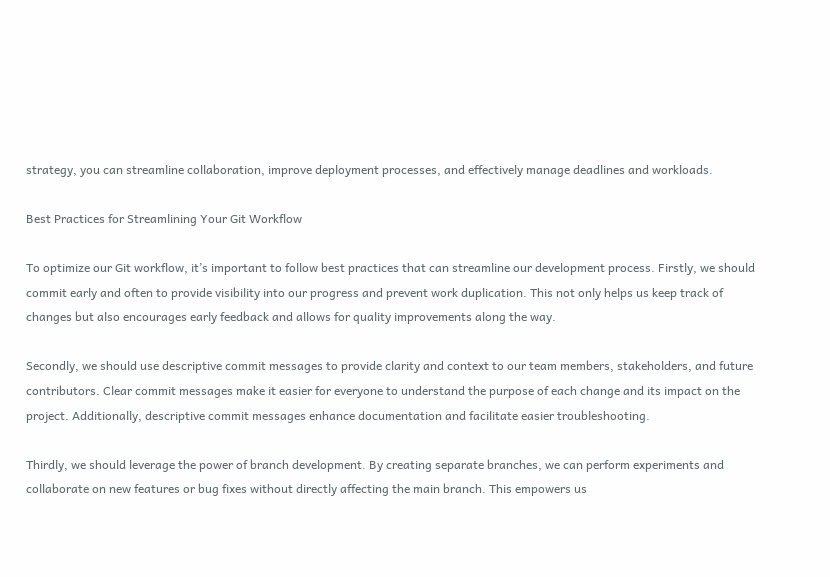strategy, you can streamline collaboration, improve deployment processes, and effectively manage deadlines and workloads.

Best Practices for Streamlining Your Git Workflow

To optimize our Git workflow, it’s important to follow best practices that can streamline our development process. Firstly, we should commit early and often to provide visibility into our progress and prevent work duplication. This not only helps us keep track of changes but also encourages early feedback and allows for quality improvements along the way.

Secondly, we should use descriptive commit messages to provide clarity and context to our team members, stakeholders, and future contributors. Clear commit messages make it easier for everyone to understand the purpose of each change and its impact on the project. Additionally, descriptive commit messages enhance documentation and facilitate easier troubleshooting.

Thirdly, we should leverage the power of branch development. By creating separate branches, we can perform experiments and collaborate on new features or bug fixes without directly affecting the main branch. This empowers us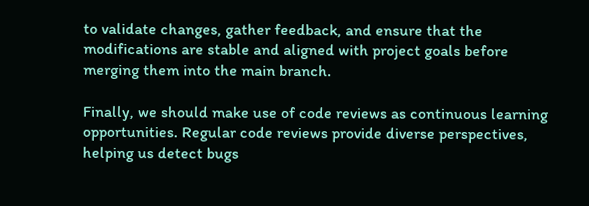to validate changes, gather feedback, and ensure that the modifications are stable and aligned with project goals before merging them into the main branch.

Finally, we should make use of code reviews as continuous learning opportunities. Regular code reviews provide diverse perspectives, helping us detect bugs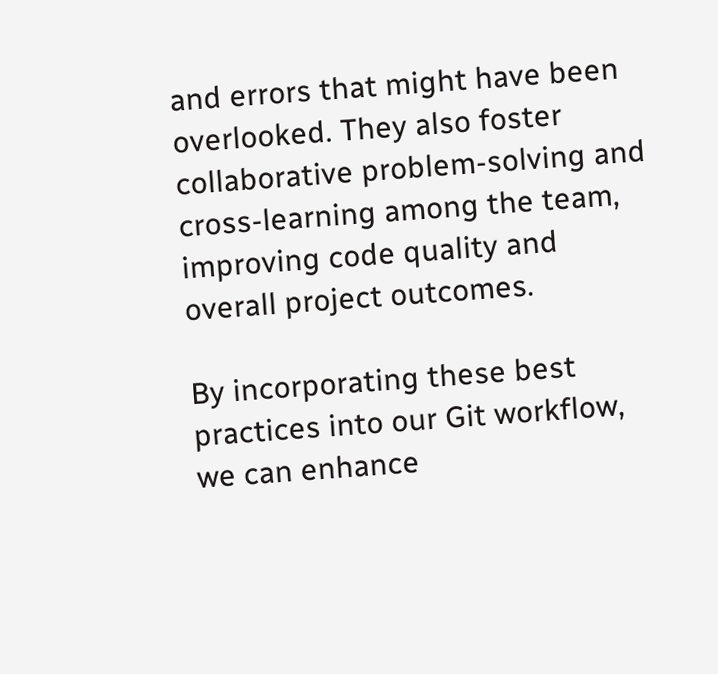and errors that might have been overlooked. They also foster collaborative problem-solving and cross-learning among the team, improving code quality and overall project outcomes.

By incorporating these best practices into our Git workflow, we can enhance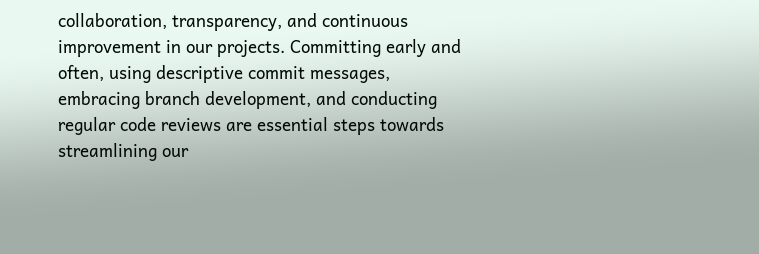collaboration, transparency, and continuous improvement in our projects. Committing early and often, using descriptive commit messages, embracing branch development, and conducting regular code reviews are essential steps towards streamlining our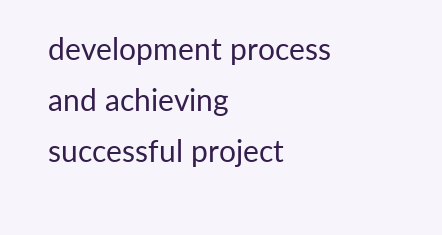development process and achieving successful project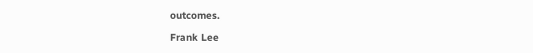outcomes.

Frank Lee